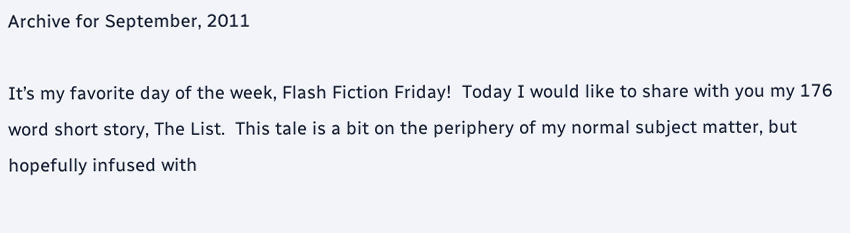Archive for September, 2011

It’s my favorite day of the week, Flash Fiction Friday!  Today I would like to share with you my 176 word short story, The List.  This tale is a bit on the periphery of my normal subject matter, but hopefully infused with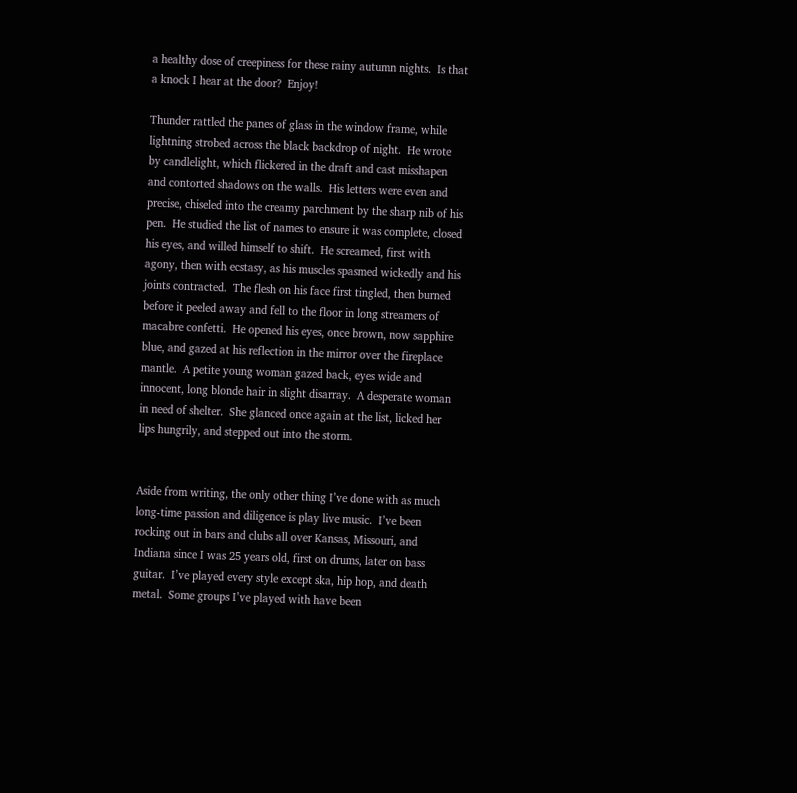a healthy dose of creepiness for these rainy autumn nights.  Is that a knock I hear at the door?  Enjoy!

Thunder rattled the panes of glass in the window frame, while lightning strobed across the black backdrop of night.  He wrote by candlelight, which flickered in the draft and cast misshapen and contorted shadows on the walls.  His letters were even and precise, chiseled into the creamy parchment by the sharp nib of his pen.  He studied the list of names to ensure it was complete, closed his eyes, and willed himself to shift.  He screamed, first with agony, then with ecstasy, as his muscles spasmed wickedly and his joints contracted.  The flesh on his face first tingled, then burned before it peeled away and fell to the floor in long streamers of macabre confetti.  He opened his eyes, once brown, now sapphire blue, and gazed at his reflection in the mirror over the fireplace mantle.  A petite young woman gazed back, eyes wide and innocent, long blonde hair in slight disarray.  A desperate woman in need of shelter.  She glanced once again at the list, licked her lips hungrily, and stepped out into the storm.


Aside from writing, the only other thing I’ve done with as much long-time passion and diligence is play live music.  I’ve been rocking out in bars and clubs all over Kansas, Missouri, and Indiana since I was 25 years old, first on drums, later on bass guitar.  I’ve played every style except ska, hip hop, and death metal.  Some groups I’ve played with have been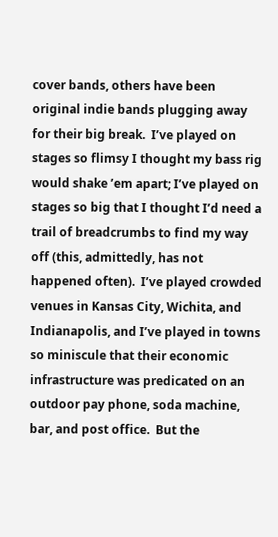cover bands, others have been original indie bands plugging away for their big break.  I’ve played on stages so flimsy I thought my bass rig would shake ’em apart; I’ve played on stages so big that I thought I’d need a trail of breadcrumbs to find my way off (this, admittedly, has not happened often).  I’ve played crowded venues in Kansas City, Wichita, and Indianapolis, and I’ve played in towns so miniscule that their economic infrastructure was predicated on an outdoor pay phone, soda machine, bar, and post office.  But the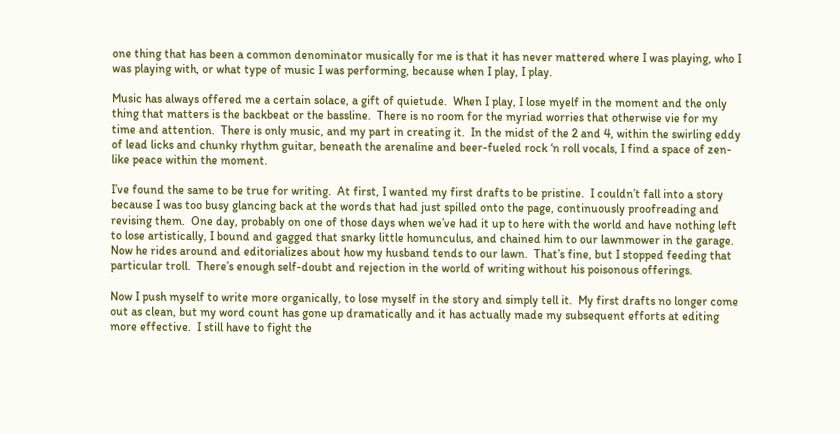one thing that has been a common denominator musically for me is that it has never mattered where I was playing, who I was playing with, or what type of music I was performing, because when I play, I play.

Music has always offered me a certain solace, a gift of quietude.  When I play, I lose myelf in the moment and the only thing that matters is the backbeat or the bassline.  There is no room for the myriad worries that otherwise vie for my time and attention.  There is only music, and my part in creating it.  In the midst of the 2 and 4, within the swirling eddy of lead licks and chunky rhythm guitar, beneath the arenaline and beer-fueled rock ‘n roll vocals, I find a space of zen-like peace within the moment.

I’ve found the same to be true for writing.  At first, I wanted my first drafts to be pristine.  I couldn’t fall into a story because I was too busy glancing back at the words that had just spilled onto the page, continuously proofreading and revising them.  One day, probably on one of those days when we’ve had it up to here with the world and have nothing left to lose artistically, I bound and gagged that snarky little homunculus, and chained him to our lawnmower in the garage.  Now he rides around and editorializes about how my husband tends to our lawn.  That’s fine, but I stopped feeding that particular troll.  There’s enough self-doubt and rejection in the world of writing without his poisonous offerings.

Now I push myself to write more organically, to lose myself in the story and simply tell it.  My first drafts no longer come out as clean, but my word count has gone up dramatically and it has actually made my subsequent efforts at editing more effective.  I still have to fight the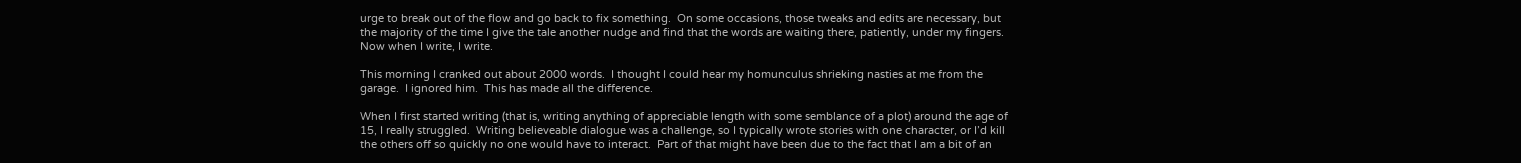urge to break out of the flow and go back to fix something.  On some occasions, those tweaks and edits are necessary, but the majority of the time I give the tale another nudge and find that the words are waiting there, patiently, under my fingers.  Now when I write, I write.

This morning I cranked out about 2000 words.  I thought I could hear my homunculus shrieking nasties at me from the garage.  I ignored him.  This has made all the difference.

When I first started writing (that is, writing anything of appreciable length with some semblance of a plot) around the age of 15, I really struggled.  Writing believeable dialogue was a challenge, so I typically wrote stories with one character, or I’d kill the others off so quickly no one would have to interact.  Part of that might have been due to the fact that I am a bit of an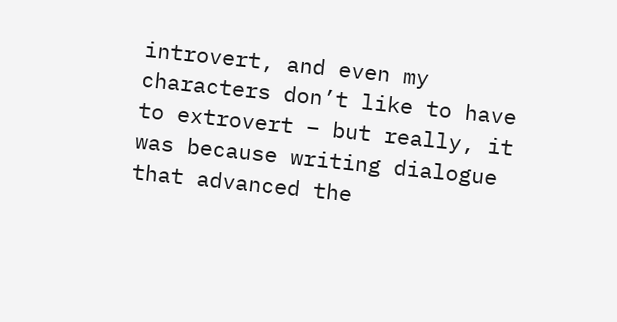introvert, and even my characters don’t like to have to extrovert – but really, it was because writing dialogue that advanced the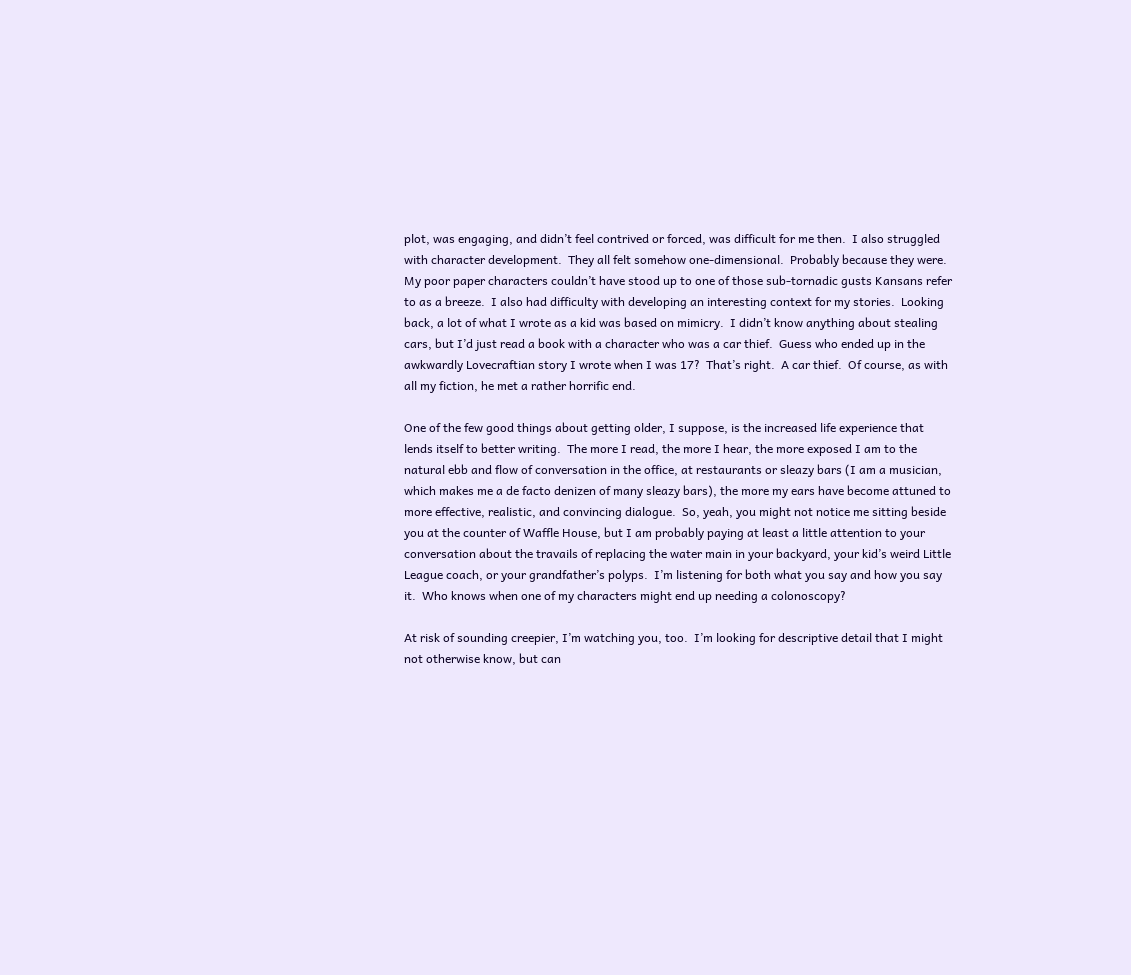plot, was engaging, and didn’t feel contrived or forced, was difficult for me then.  I also struggled with character development.  They all felt somehow one-dimensional.  Probably because they were.  My poor paper characters couldn’t have stood up to one of those sub-tornadic gusts Kansans refer to as a breeze.  I also had difficulty with developing an interesting context for my stories.  Looking back, a lot of what I wrote as a kid was based on mimicry.  I didn’t know anything about stealing cars, but I’d just read a book with a character who was a car thief.  Guess who ended up in the awkwardly Lovecraftian story I wrote when I was 17?  That’s right.  A car thief.  Of course, as with all my fiction, he met a rather horrific end.

One of the few good things about getting older, I suppose, is the increased life experience that lends itself to better writing.  The more I read, the more I hear, the more exposed I am to the natural ebb and flow of conversation in the office, at restaurants or sleazy bars (I am a musician, which makes me a de facto denizen of many sleazy bars), the more my ears have become attuned to more effective, realistic, and convincing dialogue.  So, yeah, you might not notice me sitting beside you at the counter of Waffle House, but I am probably paying at least a little attention to your conversation about the travails of replacing the water main in your backyard, your kid’s weird Little League coach, or your grandfather’s polyps.  I’m listening for both what you say and how you say it.  Who knows when one of my characters might end up needing a colonoscopy?

At risk of sounding creepier, I’m watching you, too.  I’m looking for descriptive detail that I might not otherwise know, but can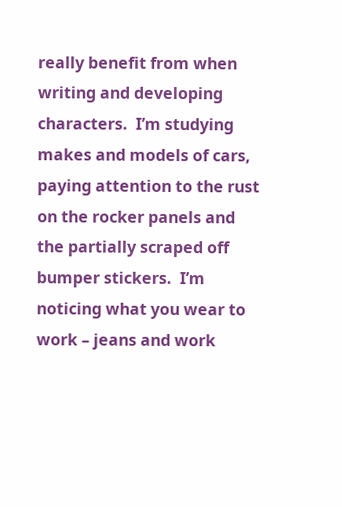really benefit from when writing and developing characters.  I’m studying makes and models of cars, paying attention to the rust on the rocker panels and the partially scraped off bumper stickers.  I’m noticing what you wear to work – jeans and work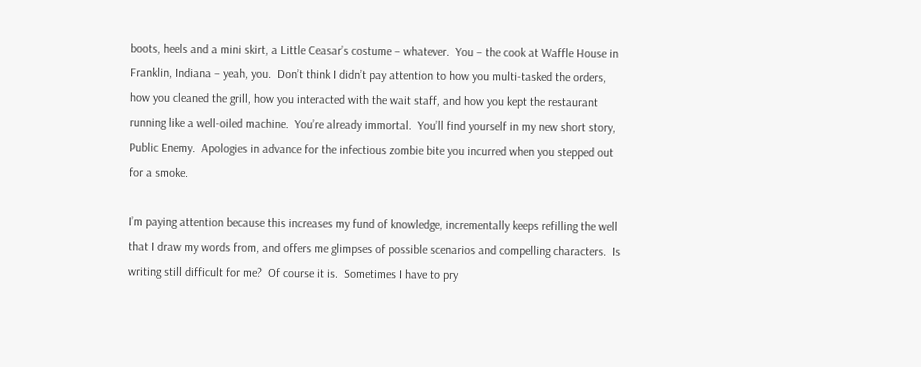boots, heels and a mini skirt, a Little Ceasar’s costume – whatever.  You – the cook at Waffle House in Franklin, Indiana – yeah, you.  Don’t think I didn’t pay attention to how you multi-tasked the orders, how you cleaned the grill, how you interacted with the wait staff, and how you kept the restaurant running like a well-oiled machine.  You’re already immortal.  You’ll find yourself in my new short story, Public Enemy.  Apologies in advance for the infectious zombie bite you incurred when you stepped out for a smoke.

I’m paying attention because this increases my fund of knowledge, incrementally keeps refilling the well that I draw my words from, and offers me glimpses of possible scenarios and compelling characters.  Is writing still difficult for me?  Of course it is.  Sometimes I have to pry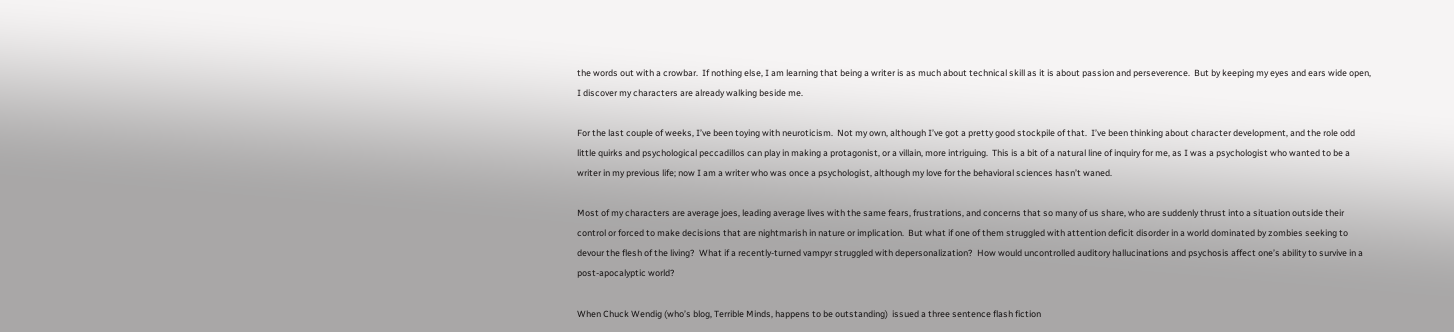the words out with a crowbar.  If nothing else, I am learning that being a writer is as much about technical skill as it is about passion and perseverence.  But by keeping my eyes and ears wide open, I discover my characters are already walking beside me.

For the last couple of weeks, I’ve been toying with neuroticism.  Not my own, although I’ve got a pretty good stockpile of that.  I’ve been thinking about character development, and the role odd little quirks and psychological peccadillos can play in making a protagonist, or a villain, more intriguing.  This is a bit of a natural line of inquiry for me, as I was a psychologist who wanted to be a writer in my previous life; now I am a writer who was once a psychologist, although my love for the behavioral sciences hasn’t waned.

Most of my characters are average joes, leading average lives with the same fears, frustrations, and concerns that so many of us share, who are suddenly thrust into a situation outside their control or forced to make decisions that are nightmarish in nature or implication.  But what if one of them struggled with attention deficit disorder in a world dominated by zombies seeking to devour the flesh of the living?  What if a recently-turned vampyr struggled with depersonalization?  How would uncontrolled auditory hallucinations and psychosis affect one’s ability to survive in a post-apocalyptic world?

When Chuck Wendig (who’s blog, Terrible Minds, happens to be outstanding)  issued a three sentence flash fiction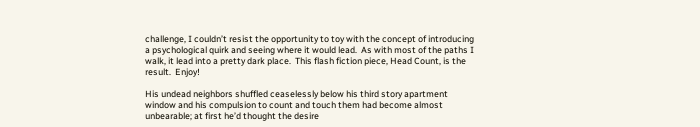challenge, I couldn’t resist the opportunity to toy with the concept of introducing a psychological quirk and seeing where it would lead.  As with most of the paths I walk, it lead into a pretty dark place.  This flash fiction piece, Head Count, is the result.  Enjoy!

His undead neighbors shuffled ceaselessly below his third story apartment window and his compulsion to count and touch them had become almost unbearable; at first he’d thought the desire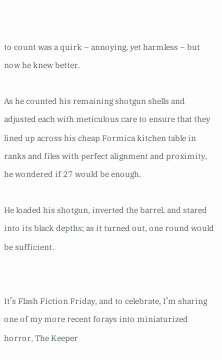to count was a quirk – annoying, yet harmless – but now he knew better.

As he counted his remaining shotgun shells and adjusted each with meticulous care to ensure that they lined up across his cheap Formica kitchen table in ranks and files with perfect alignment and proximity, he wondered if 27 would be enough.

He loaded his shotgun, inverted the barrel, and stared into its black depths; as it turned out, one round would be sufficient.


It’s Flash Fiction Friday, and to celebrate, I’m sharing one of my more recent forays into miniaturized horror, The Keeper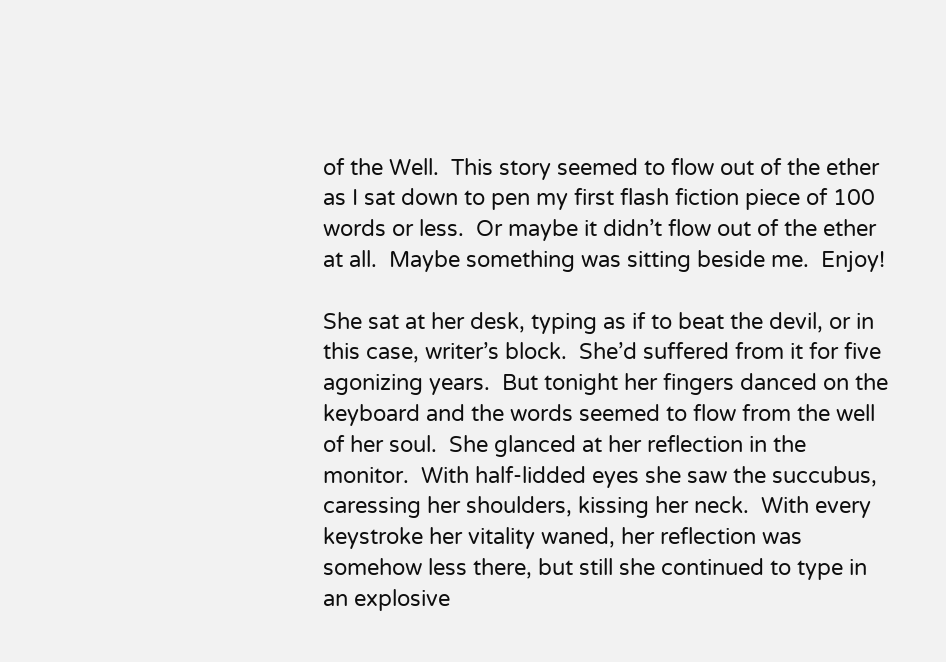of the Well.  This story seemed to flow out of the ether as I sat down to pen my first flash fiction piece of 100 words or less.  Or maybe it didn’t flow out of the ether at all.  Maybe something was sitting beside me.  Enjoy!

She sat at her desk, typing as if to beat the devil, or in this case, writer’s block.  She’d suffered from it for five agonizing years.  But tonight her fingers danced on the keyboard and the words seemed to flow from the well of her soul.  She glanced at her reflection in the monitor.  With half-lidded eyes she saw the succubus, caressing her shoulders, kissing her neck.  With every keystroke her vitality waned, her reflection was somehow less there, but still she continued to type in an explosive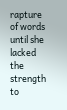rapture of words until she lacked the strength to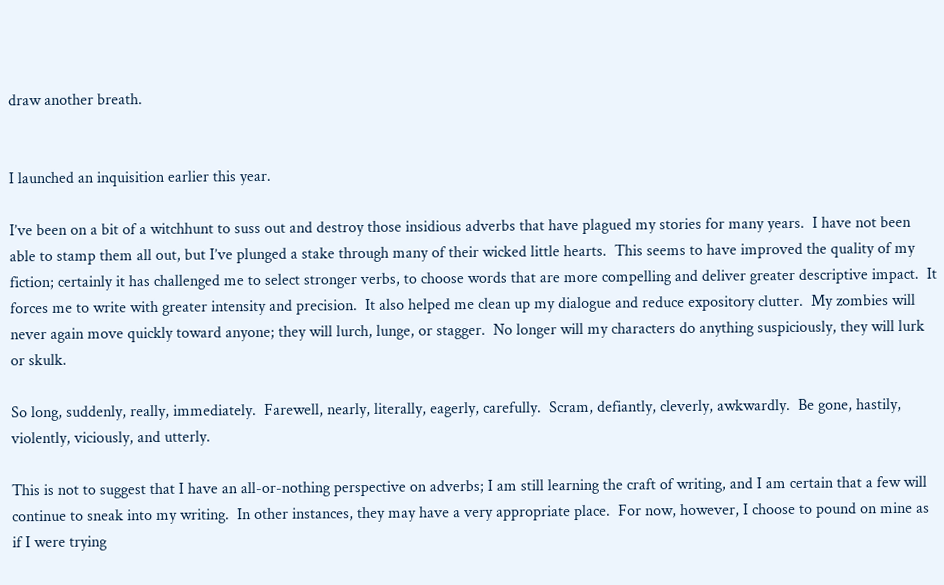draw another breath.


I launched an inquisition earlier this year.

I’ve been on a bit of a witchhunt to suss out and destroy those insidious adverbs that have plagued my stories for many years.  I have not been able to stamp them all out, but I’ve plunged a stake through many of their wicked little hearts.  This seems to have improved the quality of my fiction; certainly it has challenged me to select stronger verbs, to choose words that are more compelling and deliver greater descriptive impact.  It forces me to write with greater intensity and precision.  It also helped me clean up my dialogue and reduce expository clutter.  My zombies will never again move quickly toward anyone; they will lurch, lunge, or stagger.  No longer will my characters do anything suspiciously, they will lurk or skulk.

So long, suddenly, really, immediately.  Farewell, nearly, literally, eagerly, carefully.  Scram, defiantly, cleverly, awkwardly.  Be gone, hastily, violently, viciously, and utterly.

This is not to suggest that I have an all-or-nothing perspective on adverbs; I am still learning the craft of writing, and I am certain that a few will continue to sneak into my writing.  In other instances, they may have a very appropriate place.  For now, however, I choose to pound on mine as if I were trying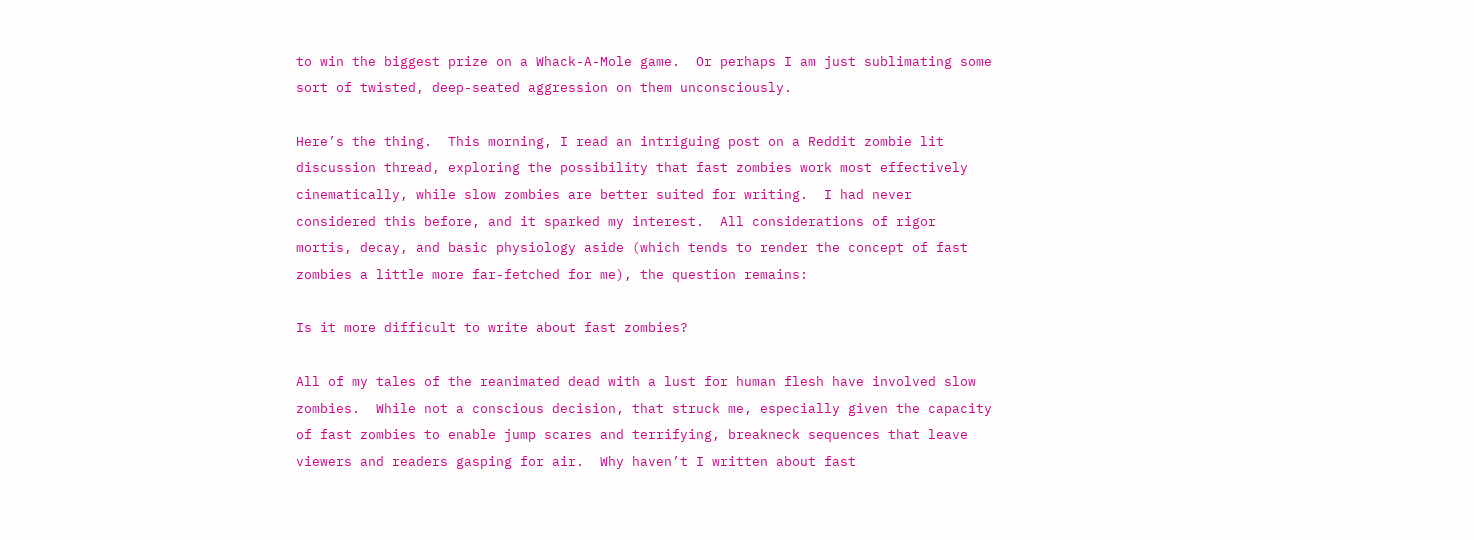to win the biggest prize on a Whack-A-Mole game.  Or perhaps I am just sublimating some sort of twisted, deep-seated aggression on them unconsciously.

Here’s the thing.  This morning, I read an intriguing post on a Reddit zombie lit discussion thread, exploring the possibility that fast zombies work most effectively cinematically, while slow zombies are better suited for writing.  I had never considered this before, and it sparked my interest.  All considerations of rigor mortis, decay, and basic physiology aside (which tends to render the concept of fast zombies a little more far-fetched for me), the question remains:

Is it more difficult to write about fast zombies?

All of my tales of the reanimated dead with a lust for human flesh have involved slow zombies.  While not a conscious decision, that struck me, especially given the capacity of fast zombies to enable jump scares and terrifying, breakneck sequences that leave viewers and readers gasping for air.  Why haven’t I written about fast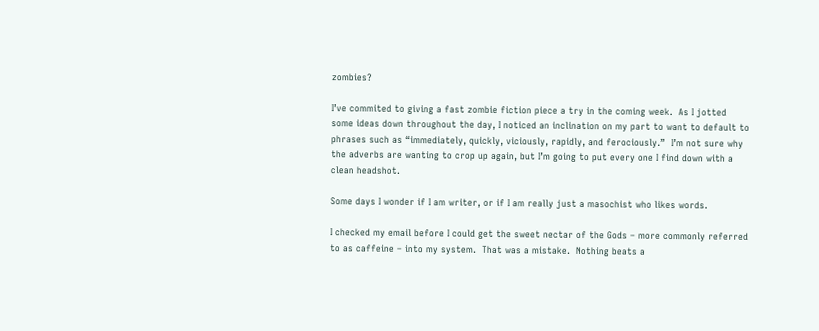zombies?

I’ve commited to giving a fast zombie fiction piece a try in the coming week.  As I jotted some ideas down throughout the day, I noticed an inclination on my part to want to default to phrases such as “immediately, quickly, viciously, rapidly, and ferociously.”  I’m not sure why the adverbs are wanting to crop up again, but I’m going to put every one I find down with a clean headshot.

Some days I wonder if I am writer, or if I am really just a masochist who likes words.

I checked my email before I could get the sweet nectar of the Gods – more commonly referred to as caffeine – into my system.  That was a mistake.  Nothing beats a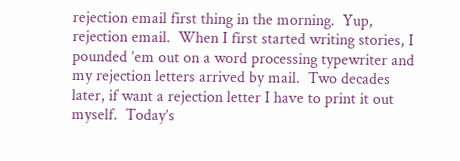rejection email first thing in the morning.  Yup, rejection email.  When I first started writing stories, I pounded ’em out on a word processing typewriter and my rejection letters arrived by mail.  Two decades later, if want a rejection letter I have to print it out myself.  Today’s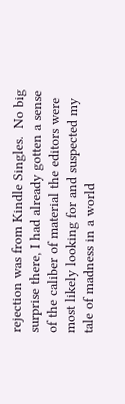rejection was from Kindle Singles.  No big surprise there, I had already gotten a sense of the caliber of material the editors were most likely looking for and suspected my tale of madness in a world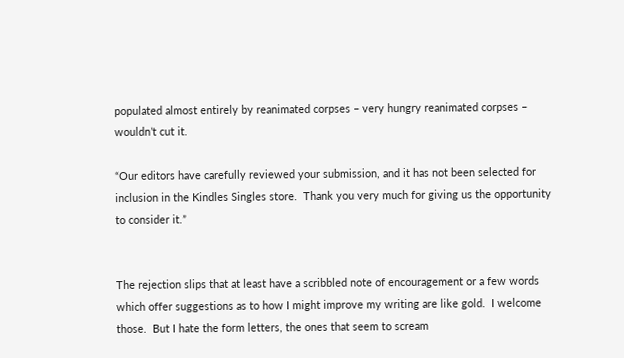populated almost entirely by reanimated corpses – very hungry reanimated corpses – wouldn’t cut it.

“Our editors have carefully reviewed your submission, and it has not been selected for inclusion in the Kindles Singles store.  Thank you very much for giving us the opportunity to consider it.”


The rejection slips that at least have a scribbled note of encouragement or a few words which offer suggestions as to how I might improve my writing are like gold.  I welcome those.  But I hate the form letters, the ones that seem to scream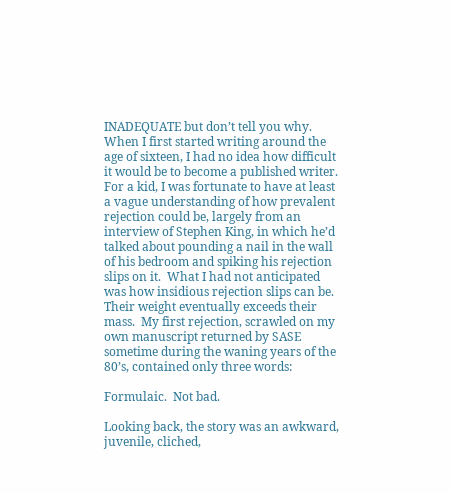INADEQUATE but don’t tell you why.  When I first started writing around the age of sixteen, I had no idea how difficult it would be to become a published writer.  For a kid, I was fortunate to have at least a vague understanding of how prevalent rejection could be, largely from an interview of Stephen King, in which he’d talked about pounding a nail in the wall of his bedroom and spiking his rejection slips on it.  What I had not anticipated was how insidious rejection slips can be.  Their weight eventually exceeds their mass.  My first rejection, scrawled on my own manuscript returned by SASE sometime during the waning years of the 80’s, contained only three words:

Formulaic.  Not bad.

Looking back, the story was an awkward, juvenile, cliched,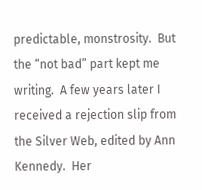predictable, monstrosity.  But the “not bad” part kept me writing.  A few years later I received a rejection slip from the Silver Web, edited by Ann Kennedy.  Her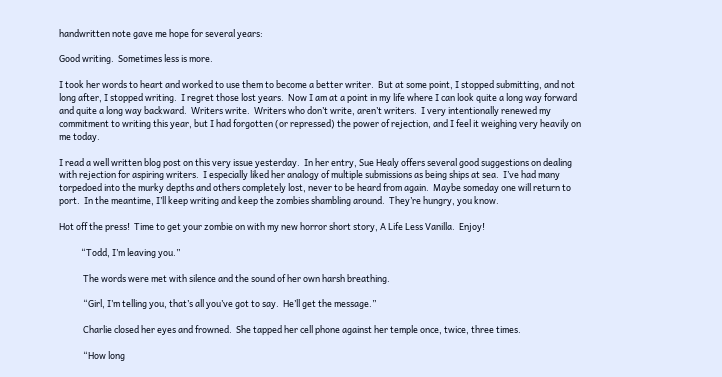handwritten note gave me hope for several years:

Good writing.  Sometimes less is more.

I took her words to heart and worked to use them to become a better writer.  But at some point, I stopped submitting, and not long after, I stopped writing.  I regret those lost years.  Now I am at a point in my life where I can look quite a long way forward and quite a long way backward.  Writers write.  Writers who don’t write, aren’t writers.  I very intentionally renewed my commitment to writing this year, but I had forgotten (or repressed) the power of rejection, and I feel it weighing very heavily on me today.

I read a well written blog post on this very issue yesterday.  In her entry, Sue Healy offers several good suggestions on dealing with rejection for aspiring writers.  I especially liked her analogy of multiple submissions as being ships at sea.  I’ve had many torpedoed into the murky depths and others completely lost, never to be heard from again.  Maybe someday one will return to port.  In the meantime, I’ll keep writing and keep the zombies shambling around.  They’re hungry, you know.

Hot off the press!  Time to get your zombie on with my new horror short story, A Life Less Vanilla.  Enjoy!

           “Todd, I’m leaving you.”

            The words were met with silence and the sound of her own harsh breathing.

            “Girl, I’m telling you, that’s all you’ve got to say.  He’ll get the message.”

            Charlie closed her eyes and frowned.  She tapped her cell phone against her temple once, twice, three times.

            “How long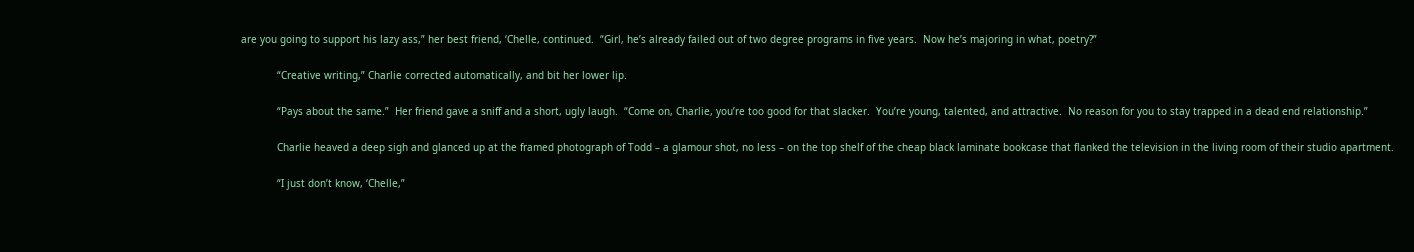are you going to support his lazy ass,” her best friend, ‘Chelle, continued.  “Girl, he’s already failed out of two degree programs in five years.  Now he’s majoring in what, poetry?”

            “Creative writing,” Charlie corrected automatically, and bit her lower lip.

            “Pays about the same.”  Her friend gave a sniff and a short, ugly laugh.  “Come on, Charlie, you’re too good for that slacker.  You’re young, talented, and attractive.  No reason for you to stay trapped in a dead end relationship.”

            Charlie heaved a deep sigh and glanced up at the framed photograph of Todd – a glamour shot, no less – on the top shelf of the cheap black laminate bookcase that flanked the television in the living room of their studio apartment.

            “I just don’t know, ‘Chelle,”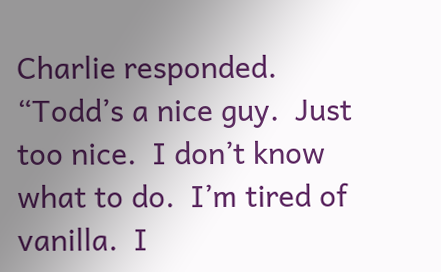Charlie responded.  “Todd’s a nice guy.  Just too nice.  I don’t know what to do.  I’m tired of vanilla.  I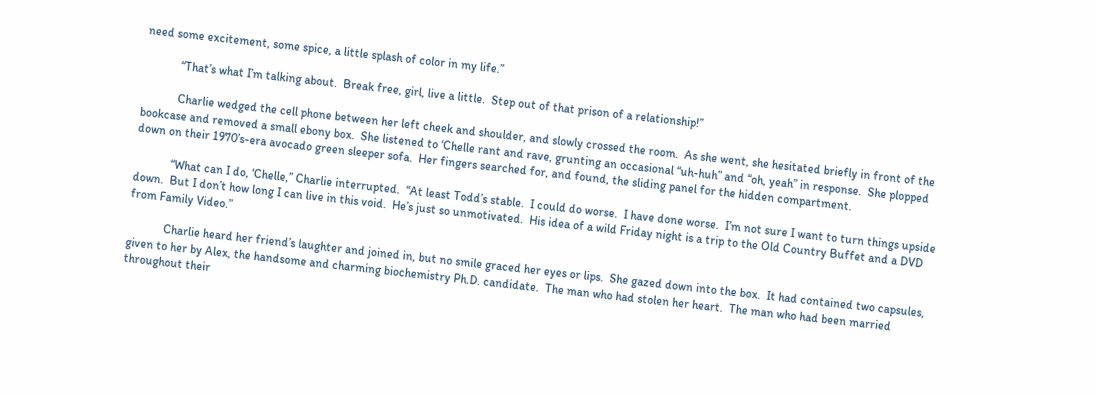need some excitement, some spice, a little splash of color in my life.”

            “That’s what I’m talking about.  Break free, girl, live a little.  Step out of that prison of a relationship!”

            Charlie wedged the cell phone between her left cheek and shoulder, and slowly crossed the room.  As she went, she hesitated briefly in front of the bookcase and removed a small ebony box.  She listened to ‘Chelle rant and rave, grunting an occasional “uh-huh” and “oh, yeah” in response.  She plopped down on their 1970’s-era avocado green sleeper sofa.  Her fingers searched for, and found, the sliding panel for the hidden compartment.

            “What can I do, ‘Chelle,” Charlie interrupted.  “At least Todd’s stable.  I could do worse.  I have done worse.  I’m not sure I want to turn things upside down.  But I don’t how long I can live in this void.  He’s just so unmotivated.  His idea of a wild Friday night is a trip to the Old Country Buffet and a DVD from Family Video.”

            Charlie heard her friend’s laughter and joined in, but no smile graced her eyes or lips.  She gazed down into the box.  It had contained two capsules, given to her by Alex, the handsome and charming biochemistry Ph.D. candidate.  The man who had stolen her heart.  The man who had been married throughout their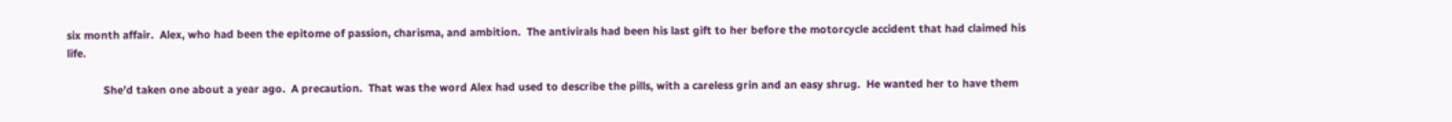six month affair.  Alex, who had been the epitome of passion, charisma, and ambition.  The antivirals had been his last gift to her before the motorcycle accident that had claimed his life.

            She’d taken one about a year ago.  A precaution.  That was the word Alex had used to describe the pills, with a careless grin and an easy shrug.  He wanted her to have them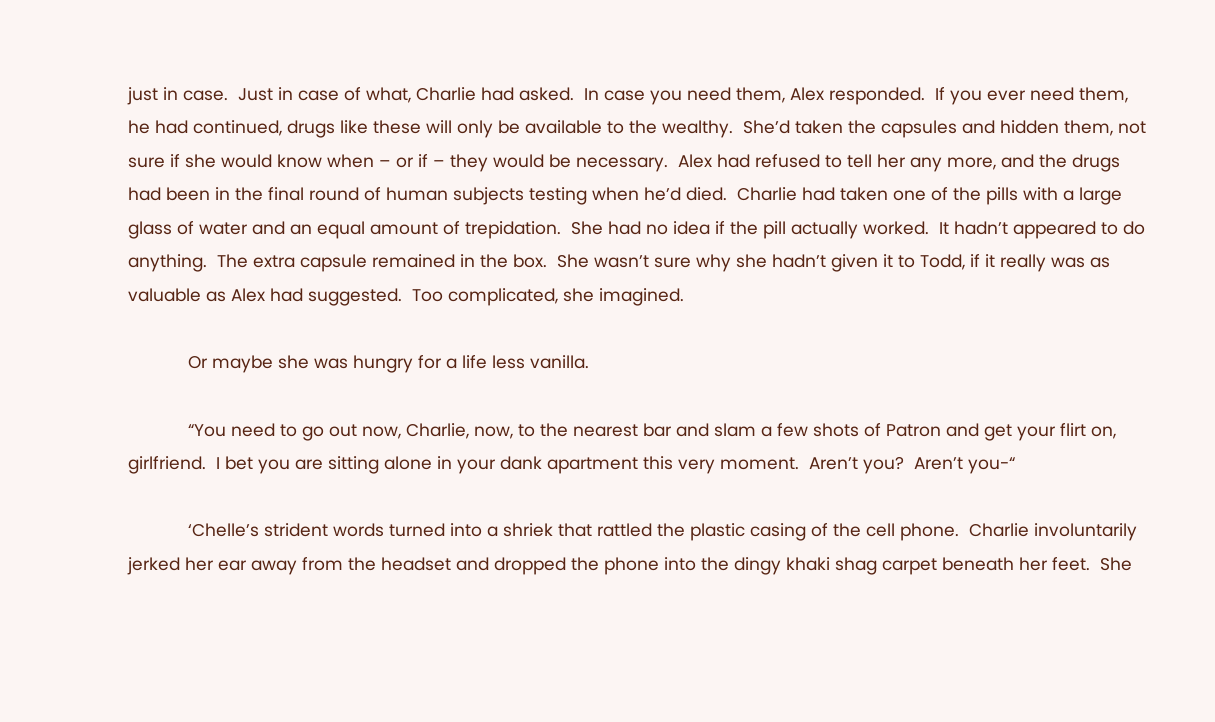just in case.  Just in case of what, Charlie had asked.  In case you need them, Alex responded.  If you ever need them, he had continued, drugs like these will only be available to the wealthy.  She’d taken the capsules and hidden them, not sure if she would know when – or if – they would be necessary.  Alex had refused to tell her any more, and the drugs had been in the final round of human subjects testing when he’d died.  Charlie had taken one of the pills with a large glass of water and an equal amount of trepidation.  She had no idea if the pill actually worked.  It hadn’t appeared to do anything.  The extra capsule remained in the box.  She wasn’t sure why she hadn’t given it to Todd, if it really was as valuable as Alex had suggested.  Too complicated, she imagined.

            Or maybe she was hungry for a life less vanilla.

            “You need to go out now, Charlie, now, to the nearest bar and slam a few shots of Patron and get your flirt on, girlfriend.  I bet you are sitting alone in your dank apartment this very moment.  Aren’t you?  Aren’t you-“

            ‘Chelle’s strident words turned into a shriek that rattled the plastic casing of the cell phone.  Charlie involuntarily jerked her ear away from the headset and dropped the phone into the dingy khaki shag carpet beneath her feet.  She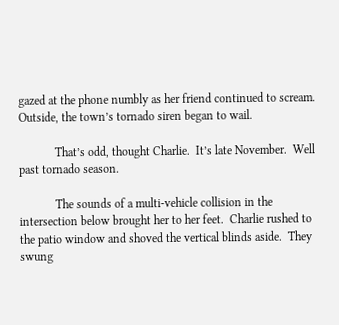gazed at the phone numbly as her friend continued to scream.  Outside, the town’s tornado siren began to wail.

            That’s odd, thought Charlie.  It’s late November.  Well past tornado season.

            The sounds of a multi-vehicle collision in the intersection below brought her to her feet.  Charlie rushed to the patio window and shoved the vertical blinds aside.  They swung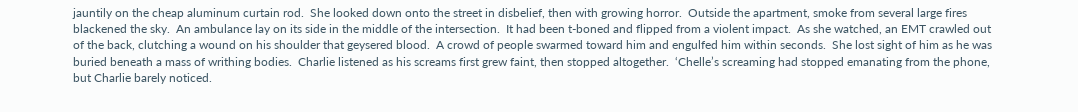jauntily on the cheap aluminum curtain rod.  She looked down onto the street in disbelief, then with growing horror.  Outside the apartment, smoke from several large fires blackened the sky.  An ambulance lay on its side in the middle of the intersection.  It had been t-boned and flipped from a violent impact.  As she watched, an EMT crawled out of the back, clutching a wound on his shoulder that geysered blood.  A crowd of people swarmed toward him and engulfed him within seconds.  She lost sight of him as he was buried beneath a mass of writhing bodies.  Charlie listened as his screams first grew faint, then stopped altogether.  ‘Chelle’s screaming had stopped emanating from the phone, but Charlie barely noticed.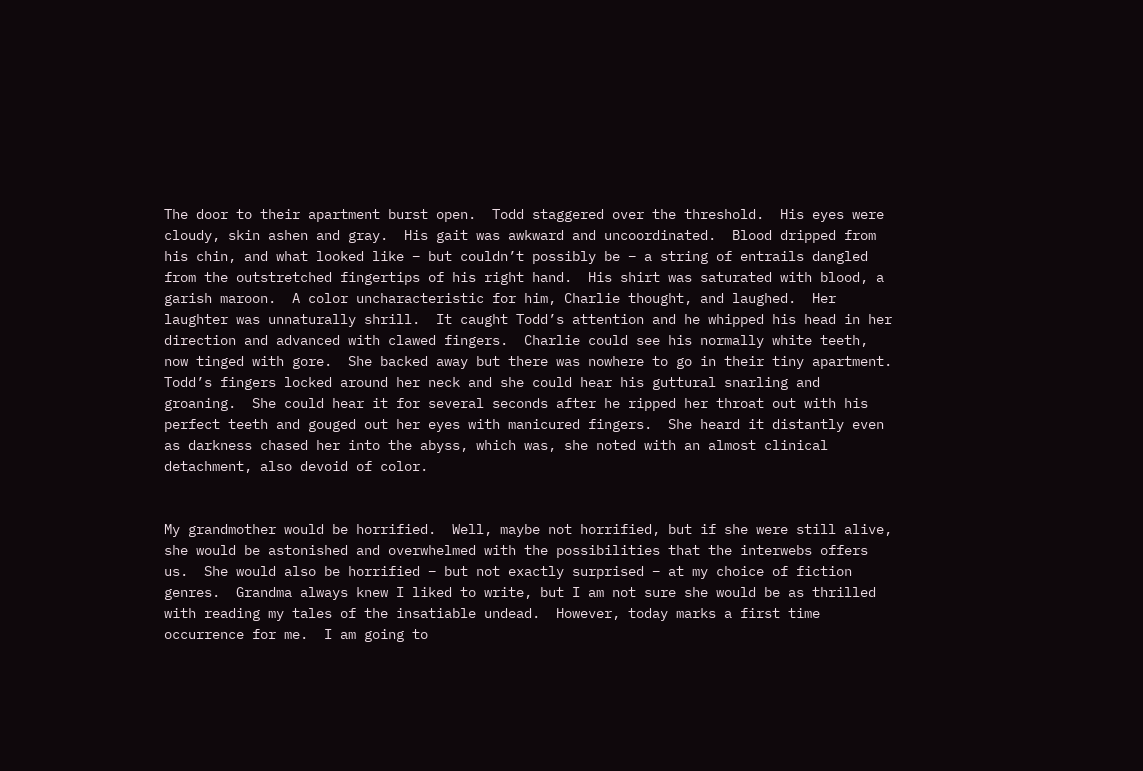The door to their apartment burst open.  Todd staggered over the threshold.  His eyes were cloudy, skin ashen and gray.  His gait was awkward and uncoordinated.  Blood dripped from his chin, and what looked like – but couldn’t possibly be – a string of entrails dangled from the outstretched fingertips of his right hand.  His shirt was saturated with blood, a garish maroon.  A color uncharacteristic for him, Charlie thought, and laughed.  Her laughter was unnaturally shrill.  It caught Todd’s attention and he whipped his head in her direction and advanced with clawed fingers.  Charlie could see his normally white teeth, now tinged with gore.  She backed away but there was nowhere to go in their tiny apartment.  Todd’s fingers locked around her neck and she could hear his guttural snarling and groaning.  She could hear it for several seconds after he ripped her throat out with his perfect teeth and gouged out her eyes with manicured fingers.  She heard it distantly even as darkness chased her into the abyss, which was, she noted with an almost clinical detachment, also devoid of color.


My grandmother would be horrified.  Well, maybe not horrified, but if she were still alive, she would be astonished and overwhelmed with the possibilities that the interwebs offers us.  She would also be horrified – but not exactly surprised – at my choice of fiction genres.  Grandma always knew I liked to write, but I am not sure she would be as thrilled with reading my tales of the insatiable undead.  However, today marks a first time occurrence for me.  I am going to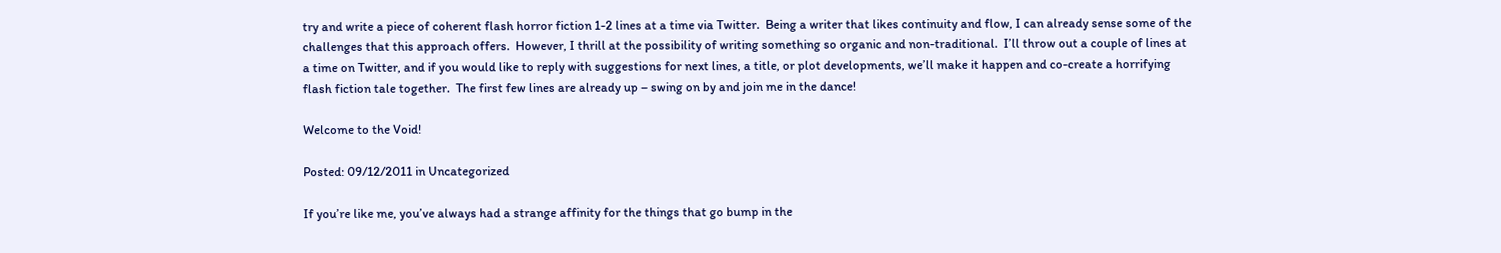try and write a piece of coherent flash horror fiction 1-2 lines at a time via Twitter.  Being a writer that likes continuity and flow, I can already sense some of the challenges that this approach offers.  However, I thrill at the possibility of writing something so organic and non-traditional.  I’ll throw out a couple of lines at a time on Twitter, and if you would like to reply with suggestions for next lines, a title, or plot developments, we’ll make it happen and co-create a horrifying flash fiction tale together.  The first few lines are already up – swing on by and join me in the dance!

Welcome to the Void!

Posted: 09/12/2011 in Uncategorized

If you’re like me, you’ve always had a strange affinity for the things that go bump in the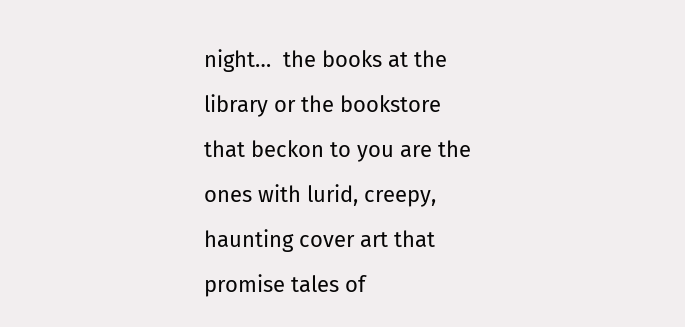night…  the books at the library or the bookstore that beckon to you are the ones with lurid, creepy, haunting cover art that promise tales of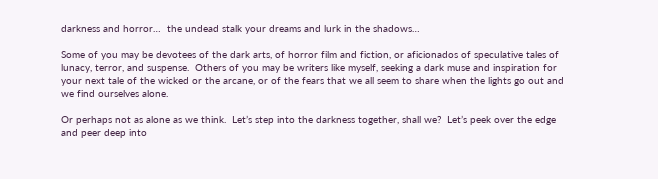darkness and horror…  the undead stalk your dreams and lurk in the shadows…

Some of you may be devotees of the dark arts, of horror film and fiction, or aficionados of speculative tales of lunacy, terror, and suspense.  Others of you may be writers like myself, seeking a dark muse and inspiration for your next tale of the wicked or the arcane, or of the fears that we all seem to share when the lights go out and we find ourselves alone.

Or perhaps not as alone as we think.  Let’s step into the darkness together, shall we?  Let’s peek over the edge and peer deep into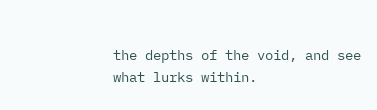the depths of the void, and see what lurks within.